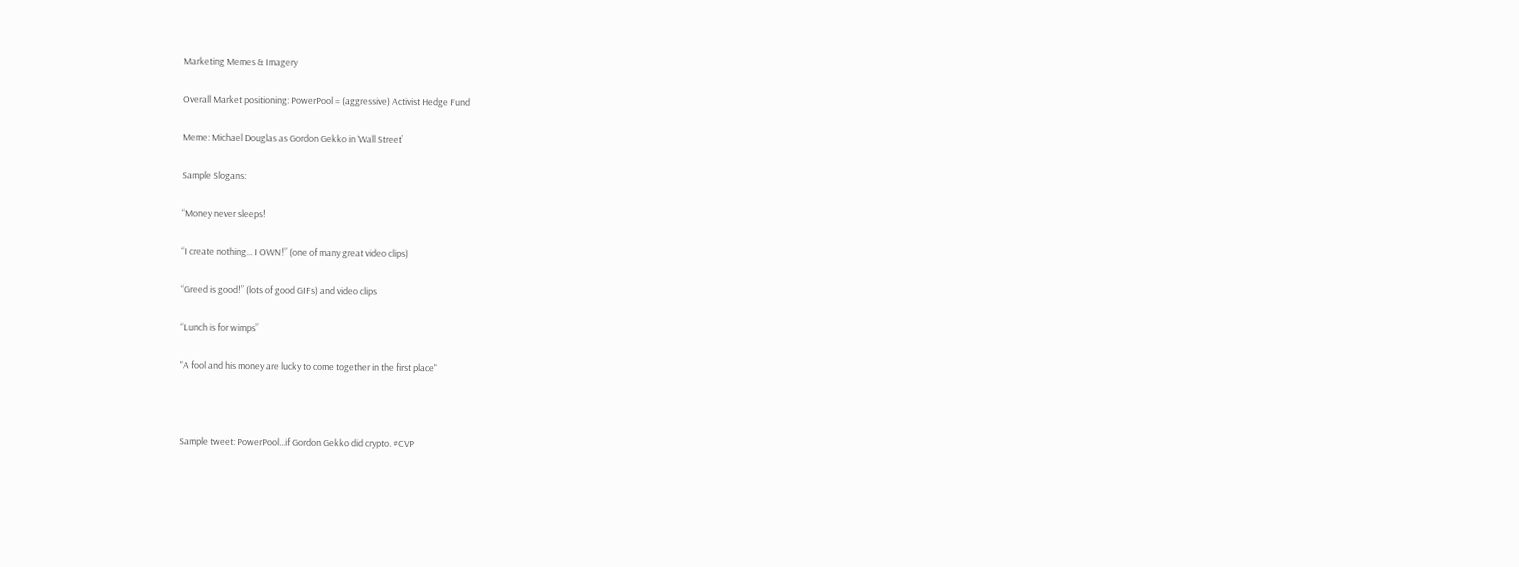Marketing Memes & Imagery

Overall Market positioning: PowerPool = (aggressive) Activist Hedge Fund

Meme: Michael Douglas as Gordon Gekko in ‘Wall Street’

Sample Slogans:

“Money never sleeps!

“I create nothing... I OWN!” (one of many great video clips)

“Greed is good!” (lots of good GIFs) and video clips

“Lunch is for wimps”

"A fool and his money are lucky to come together in the first place"



Sample tweet: PowerPool...if Gordon Gekko did crypto. #CVP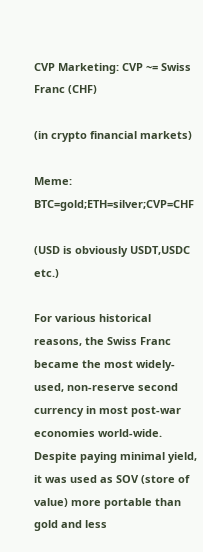CVP Marketing: CVP ~= Swiss Franc (CHF)

(in crypto financial markets)

Meme: BTC=gold;ETH=silver;CVP=CHF

(USD is obviously USDT,USDC etc.)

For various historical reasons, the Swiss Franc became the most widely-used, non-reserve second currency in most post-war economies world-wide. Despite paying minimal yield, it was used as SOV (store of value) more portable than gold and less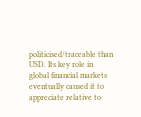politicised/traceable than USD. Its key role in global financial markets eventually caused it to appreciate relative to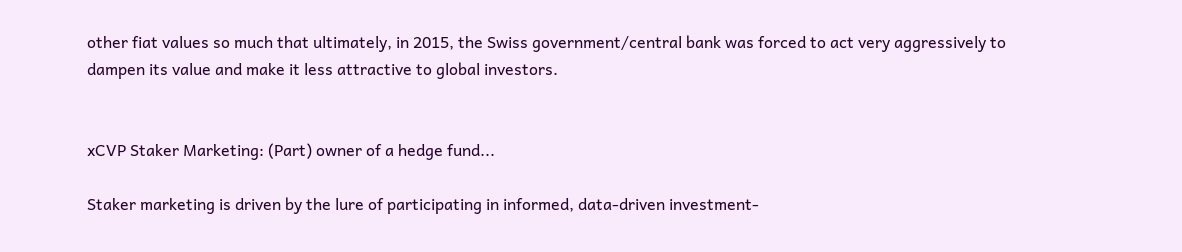other fiat values so much that ultimately, in 2015, the Swiss government/central bank was forced to act very aggressively to dampen its value and make it less attractive to global investors.


xCVP Staker Marketing: (Part) owner of a hedge fund...

Staker marketing is driven by the lure of participating in informed, data-driven investment-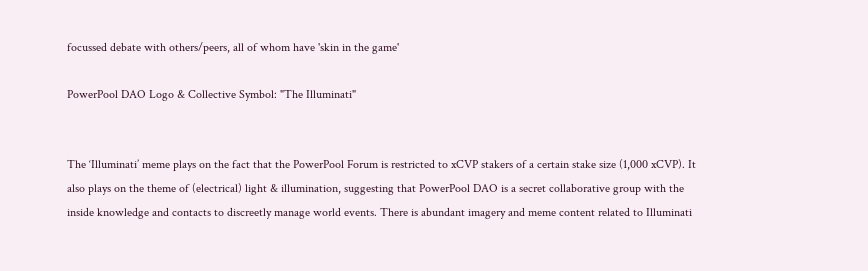focussed debate with others/peers, all of whom have 'skin in the game'

PowerPool DAO Logo & Collective Symbol: "The Illuminati"


The ‘Illuminati’ meme plays on the fact that the PowerPool Forum is restricted to xCVP stakers of a certain stake size (1,000 xCVP). It also plays on the theme of (electrical) light & illumination, suggesting that PowerPool DAO is a secret collaborative group with the inside knowledge and contacts to discreetly manage world events. There is abundant imagery and meme content related to Illuminati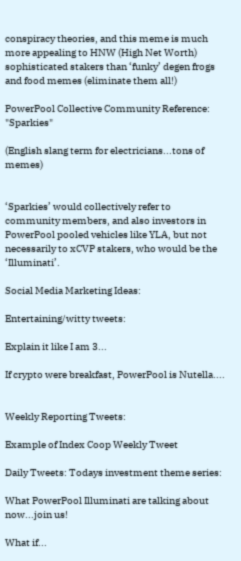conspiracy theories, and this meme is much more appealing to HNW (High Net Worth) sophisticated stakers than ‘funky’ degen frogs and food memes (eliminate them all!)

PowerPool Collective Community Reference: "Sparkies"

(English slang term for electricians...tons of memes)


‘Sparkies’ would collectively refer to community members, and also investors in PowerPool pooled vehicles like YLA, but not necessarily to xCVP stakers, who would be the ‘Illuminati’.

Social Media Marketing Ideas:

Entertaining/witty tweets:

Explain it like I am 3...

If crypto were breakfast, PowerPool is Nutella....


Weekly Reporting Tweets:

Example of Index Coop Weekly Tweet

Daily Tweets: Todays investment theme series:

What PowerPool Illuminati are talking about now...join us!

What if...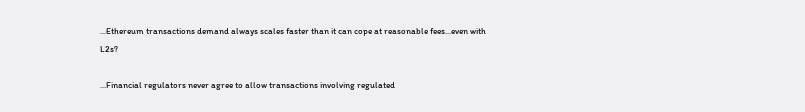...Ethereum transactions demand always scales faster than it can cope at reasonable fees...even with L2s?

...Financial regulators never agree to allow transactions involving regulated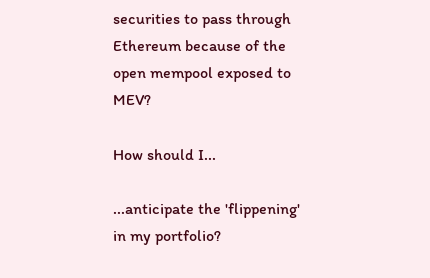securities to pass through Ethereum because of the open mempool exposed to MEV?

How should I...

...anticipate the 'flippening' in my portfolio?